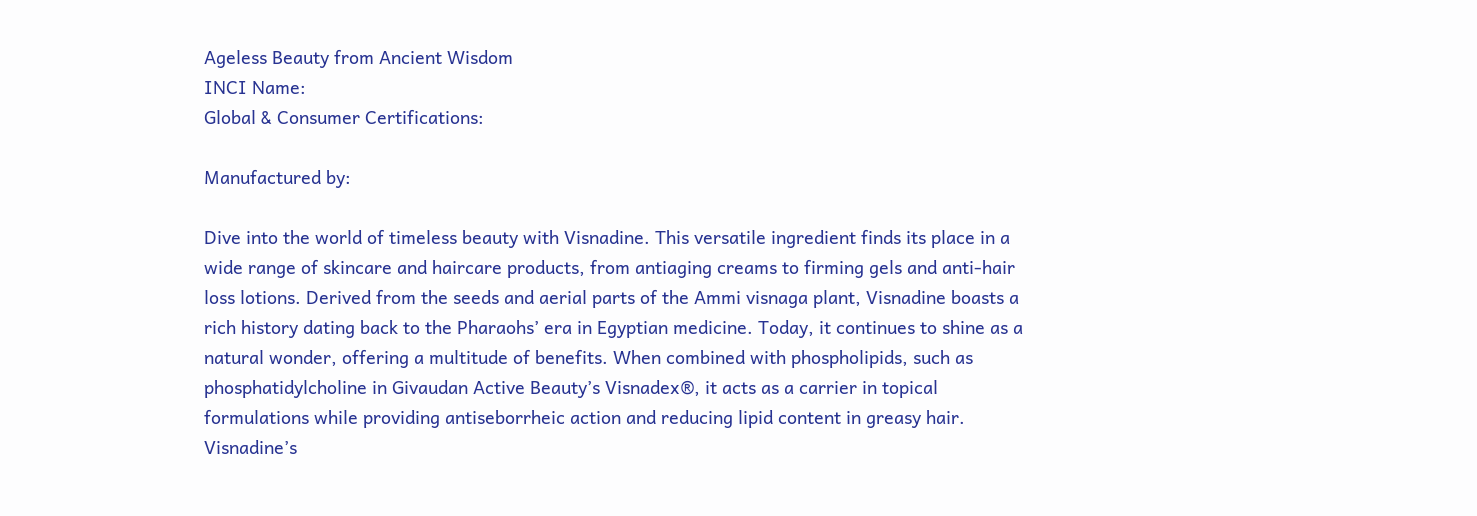Ageless Beauty from Ancient Wisdom
INCI Name:
Global & Consumer Certifications:

Manufactured by:

Dive into the world of timeless beauty with Visnadine. This versatile ingredient finds its place in a wide range of skincare and haircare products, from antiaging creams to firming gels and anti-hair loss lotions. Derived from the seeds and aerial parts of the Ammi visnaga plant, Visnadine boasts a rich history dating back to the Pharaohs’ era in Egyptian medicine. Today, it continues to shine as a natural wonder, offering a multitude of benefits. When combined with phospholipids, such as phosphatidylcholine in Givaudan Active Beauty’s Visnadex®, it acts as a carrier in topical formulations while providing antiseborrheic action and reducing lipid content in greasy hair. Visnadine’s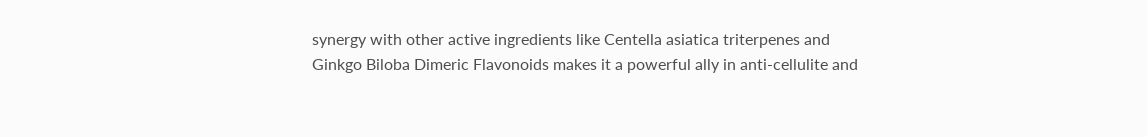synergy with other active ingredients like Centella asiatica triterpenes and Ginkgo Biloba Dimeric Flavonoids makes it a powerful ally in anti-cellulite and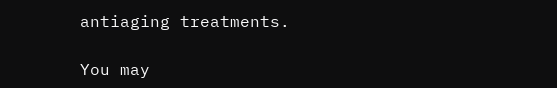antiaging treatments.

You may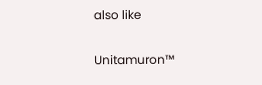also like

Unitamuron™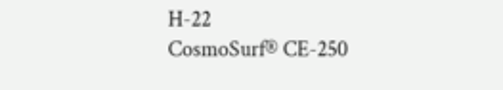H-22
CosmoSurf® CE-250